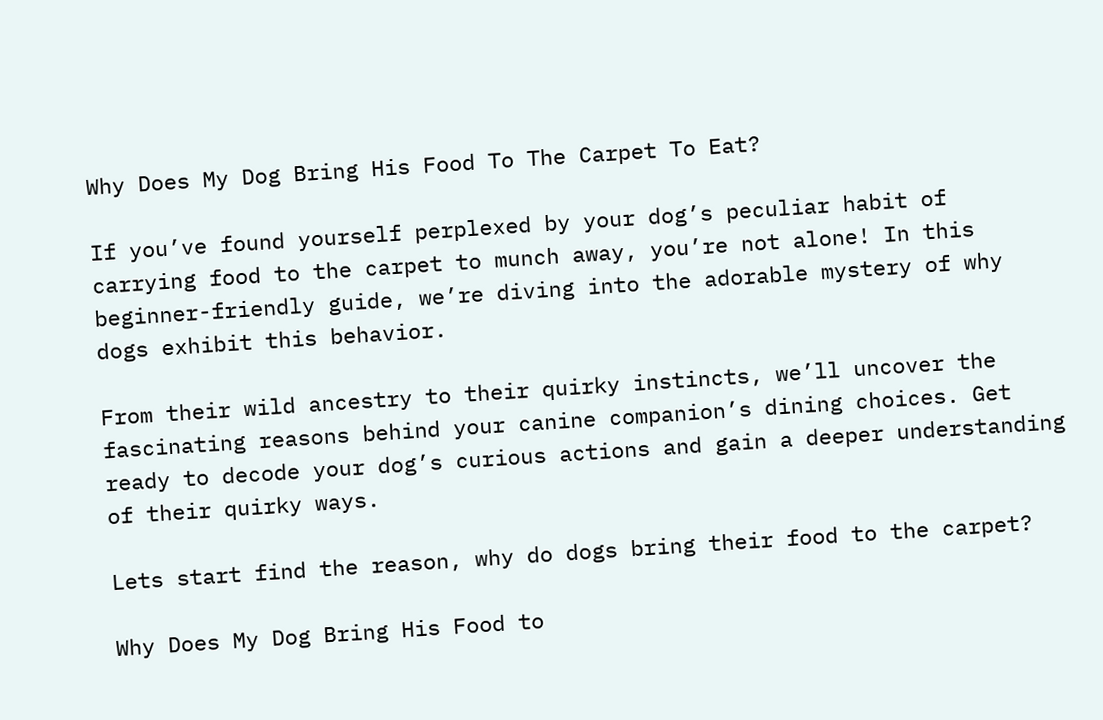Why Does My Dog Bring His Food To The Carpet To Eat?

If you’ve found yourself perplexed by your dog’s peculiar habit of carrying food to the carpet to munch away, you’re not alone! In this beginner-friendly guide, we’re diving into the adorable mystery of why dogs exhibit this behavior.

From their wild ancestry to their quirky instincts, we’ll uncover the fascinating reasons behind your canine companion’s dining choices. Get ready to decode your dog’s curious actions and gain a deeper understanding of their quirky ways.

Lets start find the reason, why do dogs bring their food to the carpet?

Why Does My Dog Bring His Food to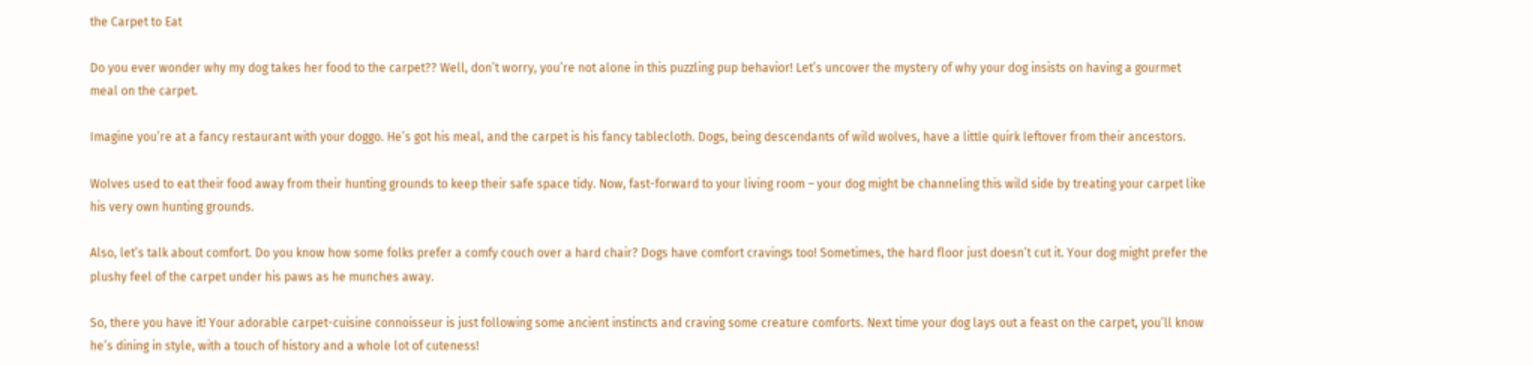the Carpet to Eat

Do you ever wonder why my dog takes her food to the carpet?? Well, don’t worry, you’re not alone in this puzzling pup behavior! Let’s uncover the mystery of why your dog insists on having a gourmet meal on the carpet.

Imagine you’re at a fancy restaurant with your doggo. He’s got his meal, and the carpet is his fancy tablecloth. Dogs, being descendants of wild wolves, have a little quirk leftover from their ancestors.

Wolves used to eat their food away from their hunting grounds to keep their safe space tidy. Now, fast-forward to your living room – your dog might be channeling this wild side by treating your carpet like his very own hunting grounds.

Also, let’s talk about comfort. Do you know how some folks prefer a comfy couch over a hard chair? Dogs have comfort cravings too! Sometimes, the hard floor just doesn’t cut it. Your dog might prefer the plushy feel of the carpet under his paws as he munches away.

So, there you have it! Your adorable carpet-cuisine connoisseur is just following some ancient instincts and craving some creature comforts. Next time your dog lays out a feast on the carpet, you’ll know he’s dining in style, with a touch of history and a whole lot of cuteness!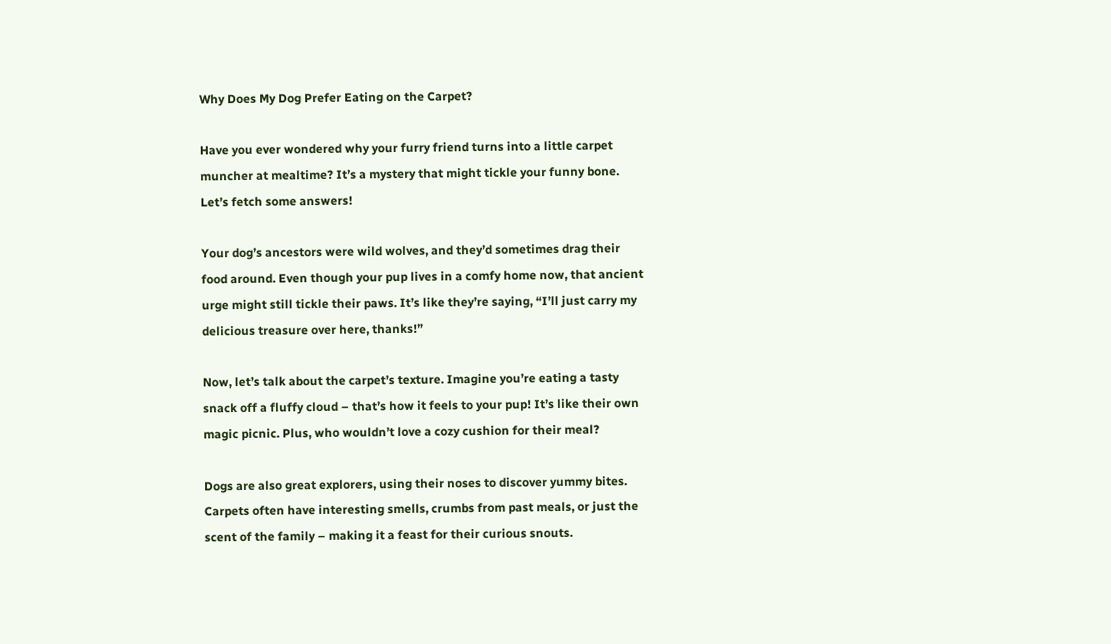Why Does My Dog Prefer Eating on the Carpet?

Have you ever wondered why your furry friend turns into a little carpet muncher at mealtime? It’s a mystery that might tickle your funny bone. Let’s fetch some answers!

Your dog’s ancestors were wild wolves, and they’d sometimes drag their food around. Even though your pup lives in a comfy home now, that ancient urge might still tickle their paws. It’s like they’re saying, “I’ll just carry my delicious treasure over here, thanks!”

Now, let’s talk about the carpet’s texture. Imagine you’re eating a tasty snack off a fluffy cloud – that’s how it feels to your pup! It’s like their own magic picnic. Plus, who wouldn’t love a cozy cushion for their meal?

Dogs are also great explorers, using their noses to discover yummy bites. Carpets often have interesting smells, crumbs from past meals, or just the scent of the family – making it a feast for their curious snouts.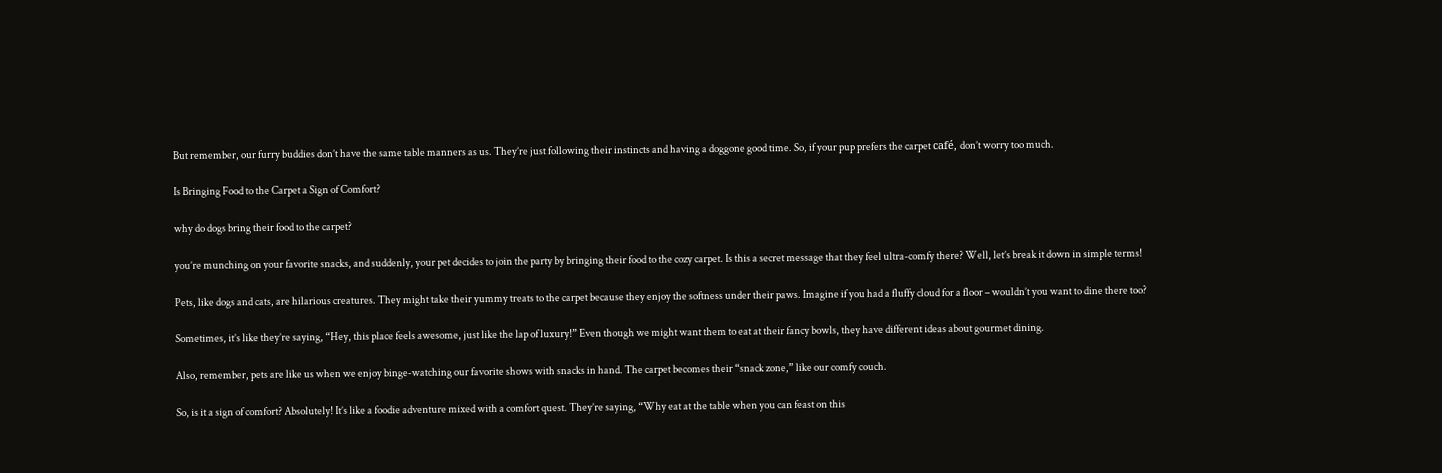But remember, our furry buddies don’t have the same table manners as us. They’re just following their instincts and having a doggone good time. So, if your pup prefers the carpet café, don’t worry too much.

Is Bringing Food to the Carpet a Sign of Comfort?

why do dogs bring their food to the carpet?

you’re munching on your favorite snacks, and suddenly, your pet decides to join the party by bringing their food to the cozy carpet. Is this a secret message that they feel ultra-comfy there? Well, let’s break it down in simple terms!

Pets, like dogs and cats, are hilarious creatures. They might take their yummy treats to the carpet because they enjoy the softness under their paws. Imagine if you had a fluffy cloud for a floor – wouldn’t you want to dine there too?

Sometimes, it’s like they’re saying, “Hey, this place feels awesome, just like the lap of luxury!” Even though we might want them to eat at their fancy bowls, they have different ideas about gourmet dining.

Also, remember, pets are like us when we enjoy binge-watching our favorite shows with snacks in hand. The carpet becomes their “snack zone,” like our comfy couch.

So, is it a sign of comfort? Absolutely! It’s like a foodie adventure mixed with a comfort quest. They’re saying, “Why eat at the table when you can feast on this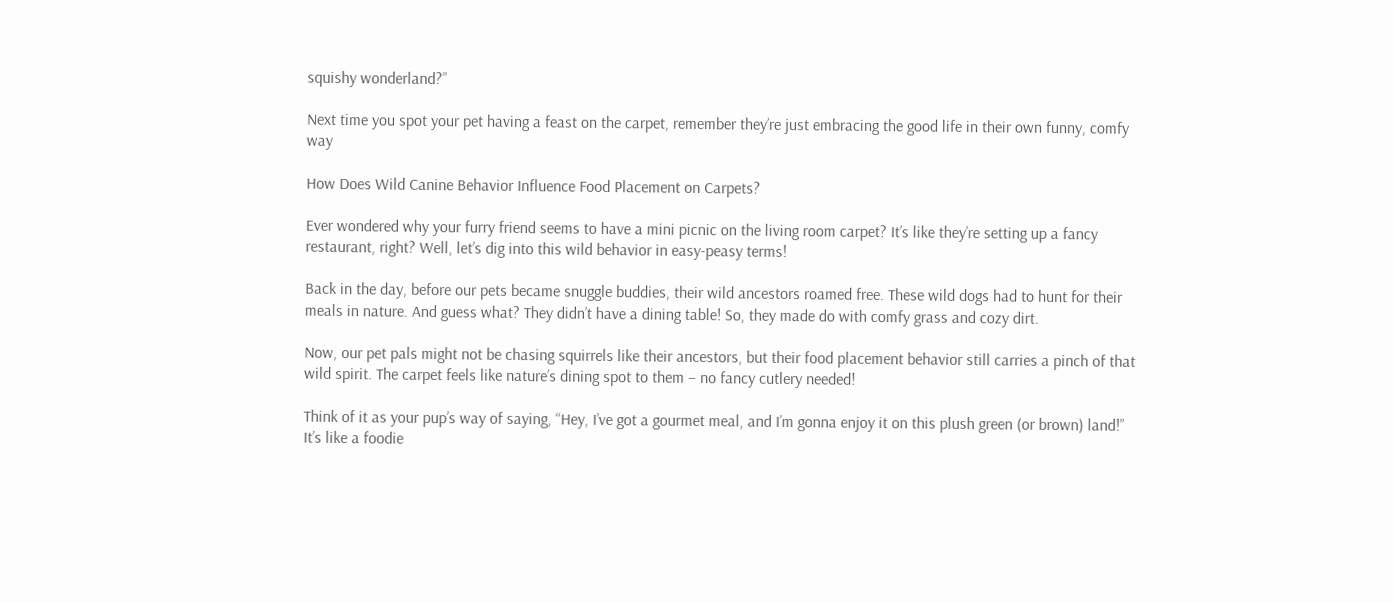squishy wonderland?”

Next time you spot your pet having a feast on the carpet, remember they’re just embracing the good life in their own funny, comfy way

How Does Wild Canine Behavior Influence Food Placement on Carpets?

Ever wondered why your furry friend seems to have a mini picnic on the living room carpet? It’s like they’re setting up a fancy restaurant, right? Well, let’s dig into this wild behavior in easy-peasy terms!

Back in the day, before our pets became snuggle buddies, their wild ancestors roamed free. These wild dogs had to hunt for their meals in nature. And guess what? They didn’t have a dining table! So, they made do with comfy grass and cozy dirt.

Now, our pet pals might not be chasing squirrels like their ancestors, but their food placement behavior still carries a pinch of that wild spirit. The carpet feels like nature’s dining spot to them – no fancy cutlery needed!

Think of it as your pup’s way of saying, “Hey, I’ve got a gourmet meal, and I’m gonna enjoy it on this plush green (or brown) land!” It’s like a foodie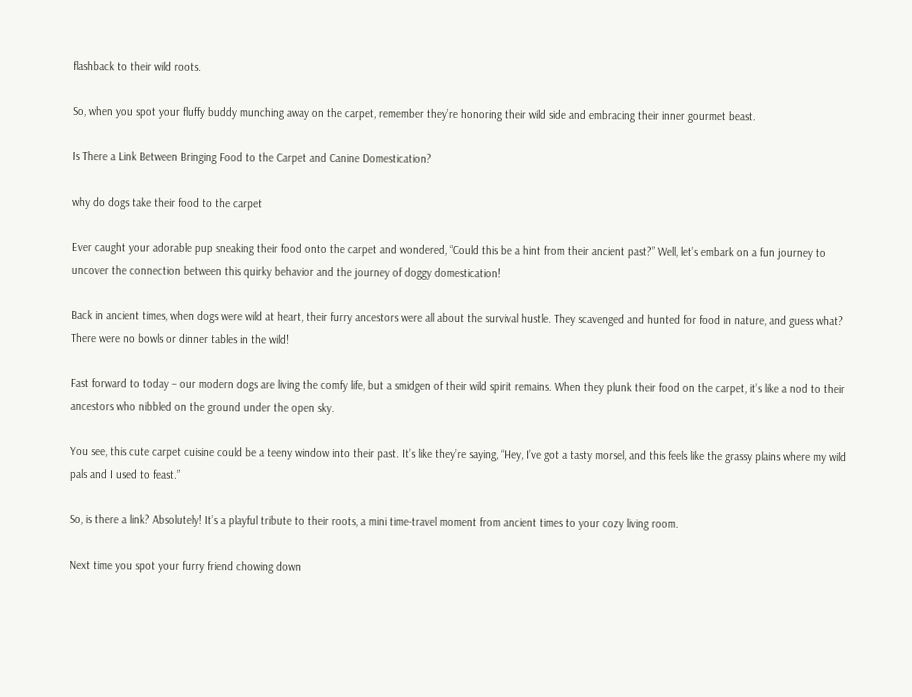flashback to their wild roots.

So, when you spot your fluffy buddy munching away on the carpet, remember they’re honoring their wild side and embracing their inner gourmet beast.

Is There a Link Between Bringing Food to the Carpet and Canine Domestication?

why do dogs take their food to the carpet

Ever caught your adorable pup sneaking their food onto the carpet and wondered, “Could this be a hint from their ancient past?” Well, let’s embark on a fun journey to uncover the connection between this quirky behavior and the journey of doggy domestication!

Back in ancient times, when dogs were wild at heart, their furry ancestors were all about the survival hustle. They scavenged and hunted for food in nature, and guess what? There were no bowls or dinner tables in the wild!

Fast forward to today – our modern dogs are living the comfy life, but a smidgen of their wild spirit remains. When they plunk their food on the carpet, it’s like a nod to their ancestors who nibbled on the ground under the open sky.

You see, this cute carpet cuisine could be a teeny window into their past. It’s like they’re saying, “Hey, I’ve got a tasty morsel, and this feels like the grassy plains where my wild pals and I used to feast.”

So, is there a link? Absolutely! It’s a playful tribute to their roots, a mini time-travel moment from ancient times to your cozy living room.

Next time you spot your furry friend chowing down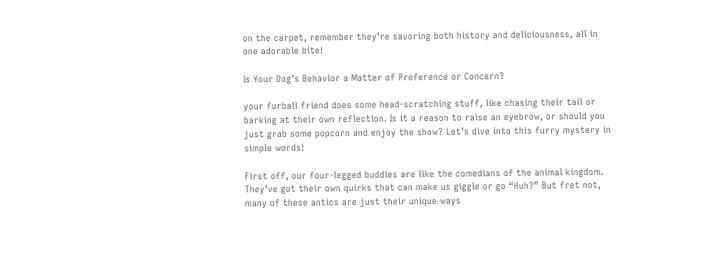on the carpet, remember they’re savoring both history and deliciousness, all in one adorable bite!

Is Your Dog’s Behavior a Matter of Preference or Concern?

your furball friend does some head-scratching stuff, like chasing their tail or barking at their own reflection. Is it a reason to raise an eyebrow, or should you just grab some popcorn and enjoy the show? Let’s dive into this furry mystery in simple words!

First off, our four-legged buddies are like the comedians of the animal kingdom. They’ve got their own quirks that can make us giggle or go “Huh?” But fret not, many of these antics are just their unique ways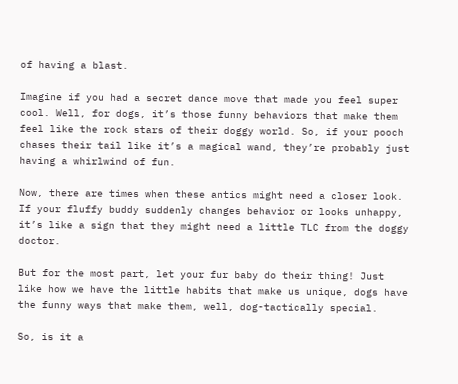of having a blast.

Imagine if you had a secret dance move that made you feel super cool. Well, for dogs, it’s those funny behaviors that make them feel like the rock stars of their doggy world. So, if your pooch chases their tail like it’s a magical wand, they’re probably just having a whirlwind of fun.

Now, there are times when these antics might need a closer look. If your fluffy buddy suddenly changes behavior or looks unhappy, it’s like a sign that they might need a little TLC from the doggy doctor.

But for the most part, let your fur baby do their thing! Just like how we have the little habits that make us unique, dogs have the funny ways that make them, well, dog-tactically special.

So, is it a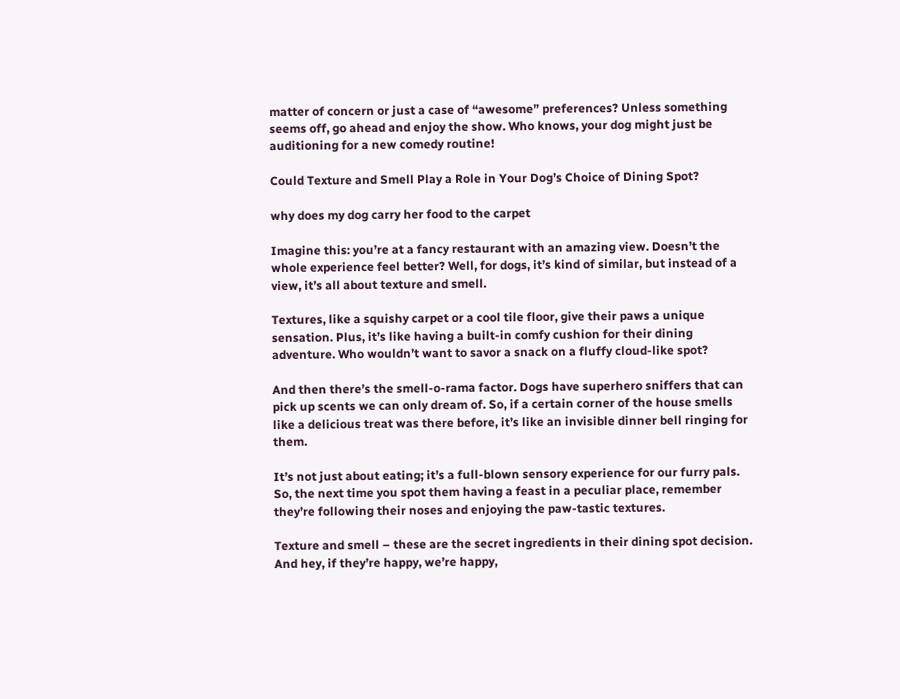matter of concern or just a case of “awesome” preferences? Unless something seems off, go ahead and enjoy the show. Who knows, your dog might just be auditioning for a new comedy routine!

Could Texture and Smell Play a Role in Your Dog’s Choice of Dining Spot?

why does my dog carry her food to the carpet

Imagine this: you’re at a fancy restaurant with an amazing view. Doesn’t the whole experience feel better? Well, for dogs, it’s kind of similar, but instead of a view, it’s all about texture and smell.

Textures, like a squishy carpet or a cool tile floor, give their paws a unique sensation. Plus, it’s like having a built-in comfy cushion for their dining adventure. Who wouldn’t want to savor a snack on a fluffy cloud-like spot?

And then there’s the smell-o-rama factor. Dogs have superhero sniffers that can pick up scents we can only dream of. So, if a certain corner of the house smells like a delicious treat was there before, it’s like an invisible dinner bell ringing for them.

It’s not just about eating; it’s a full-blown sensory experience for our furry pals. So, the next time you spot them having a feast in a peculiar place, remember they’re following their noses and enjoying the paw-tastic textures.

Texture and smell – these are the secret ingredients in their dining spot decision. And hey, if they’re happy, we’re happy,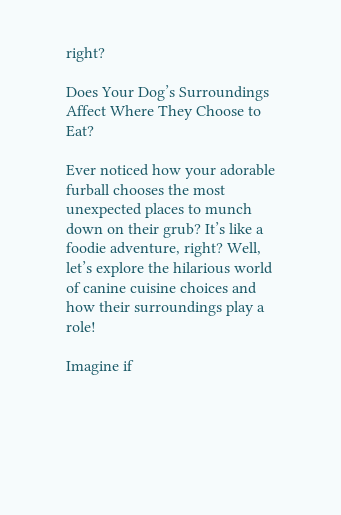right?

Does Your Dog’s Surroundings Affect Where They Choose to Eat?

Ever noticed how your adorable furball chooses the most unexpected places to munch down on their grub? It’s like a foodie adventure, right? Well, let’s explore the hilarious world of canine cuisine choices and how their surroundings play a role!

Imagine if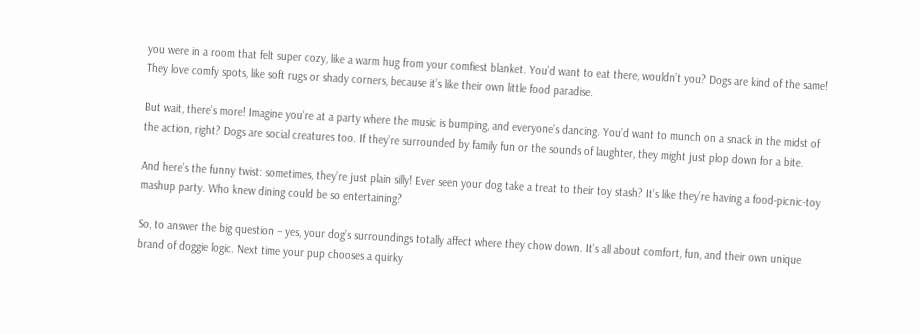you were in a room that felt super cozy, like a warm hug from your comfiest blanket. You’d want to eat there, wouldn’t you? Dogs are kind of the same! They love comfy spots, like soft rugs or shady corners, because it’s like their own little food paradise.

But wait, there’s more! Imagine you’re at a party where the music is bumping, and everyone’s dancing. You’d want to munch on a snack in the midst of the action, right? Dogs are social creatures too. If they’re surrounded by family fun or the sounds of laughter, they might just plop down for a bite.

And here’s the funny twist: sometimes, they’re just plain silly! Ever seen your dog take a treat to their toy stash? It’s like they’re having a food-picnic-toy mashup party. Who knew dining could be so entertaining?

So, to answer the big question – yes, your dog’s surroundings totally affect where they chow down. It’s all about comfort, fun, and their own unique brand of doggie logic. Next time your pup chooses a quirky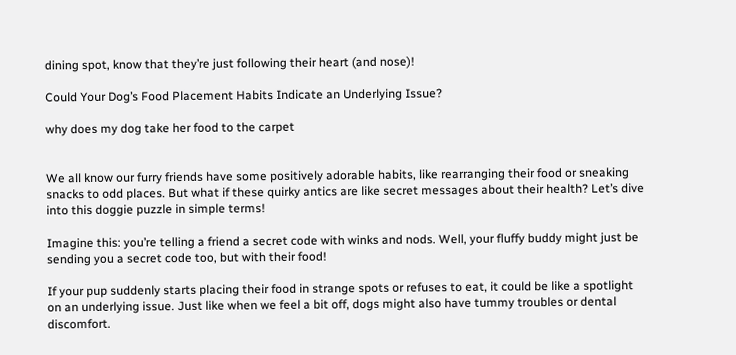dining spot, know that they’re just following their heart (and nose)!

Could Your Dog’s Food Placement Habits Indicate an Underlying Issue?

why does my dog take her food to the carpet


We all know our furry friends have some positively adorable habits, like rearranging their food or sneaking snacks to odd places. But what if these quirky antics are like secret messages about their health? Let’s dive into this doggie puzzle in simple terms!

Imagine this: you’re telling a friend a secret code with winks and nods. Well, your fluffy buddy might just be sending you a secret code too, but with their food!

If your pup suddenly starts placing their food in strange spots or refuses to eat, it could be like a spotlight on an underlying issue. Just like when we feel a bit off, dogs might also have tummy troubles or dental discomfort.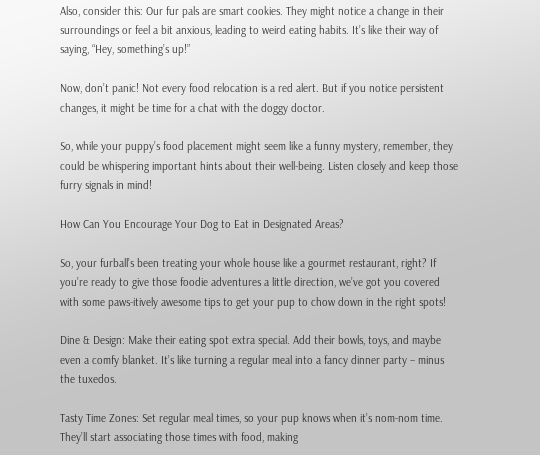Also, consider this: Our fur pals are smart cookies. They might notice a change in their surroundings or feel a bit anxious, leading to weird eating habits. It’s like their way of saying, “Hey, something’s up!”

Now, don’t panic! Not every food relocation is a red alert. But if you notice persistent changes, it might be time for a chat with the doggy doctor.

So, while your puppy’s food placement might seem like a funny mystery, remember, they could be whispering important hints about their well-being. Listen closely and keep those furry signals in mind!

How Can You Encourage Your Dog to Eat in Designated Areas?

So, your furball’s been treating your whole house like a gourmet restaurant, right? If you’re ready to give those foodie adventures a little direction, we’ve got you covered with some paws-itively awesome tips to get your pup to chow down in the right spots!

Dine & Design: Make their eating spot extra special. Add their bowls, toys, and maybe even a comfy blanket. It’s like turning a regular meal into a fancy dinner party – minus the tuxedos.

Tasty Time Zones: Set regular meal times, so your pup knows when it’s nom-nom time. They’ll start associating those times with food, making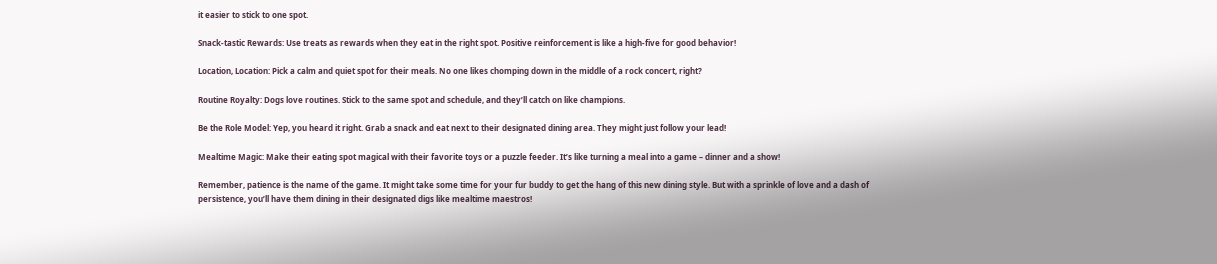it easier to stick to one spot.

Snack-tastic Rewards: Use treats as rewards when they eat in the right spot. Positive reinforcement is like a high-five for good behavior!

Location, Location: Pick a calm and quiet spot for their meals. No one likes chomping down in the middle of a rock concert, right?

Routine Royalty: Dogs love routines. Stick to the same spot and schedule, and they’ll catch on like champions.

Be the Role Model: Yep, you heard it right. Grab a snack and eat next to their designated dining area. They might just follow your lead!

Mealtime Magic: Make their eating spot magical with their favorite toys or a puzzle feeder. It’s like turning a meal into a game – dinner and a show!

Remember, patience is the name of the game. It might take some time for your fur buddy to get the hang of this new dining style. But with a sprinkle of love and a dash of persistence, you’ll have them dining in their designated digs like mealtime maestros!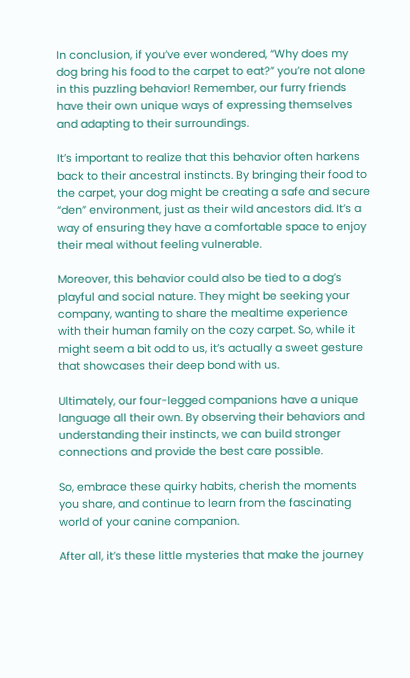In conclusion, if you’ve ever wondered, “Why does my dog bring his food to the carpet to eat?” you’re not alone in this puzzling behavior! Remember, our furry friends have their own unique ways of expressing themselves and adapting to their surroundings.

It’s important to realize that this behavior often harkens back to their ancestral instincts. By bringing their food to the carpet, your dog might be creating a safe and secure “den” environment, just as their wild ancestors did. It’s a way of ensuring they have a comfortable space to enjoy their meal without feeling vulnerable.

Moreover, this behavior could also be tied to a dog’s playful and social nature. They might be seeking your company, wanting to share the mealtime experience with their human family on the cozy carpet. So, while it might seem a bit odd to us, it’s actually a sweet gesture that showcases their deep bond with us.

Ultimately, our four-legged companions have a unique language all their own. By observing their behaviors and understanding their instincts, we can build stronger connections and provide the best care possible.

So, embrace these quirky habits, cherish the moments you share, and continue to learn from the fascinating world of your canine companion.

After all, it’s these little mysteries that make the journey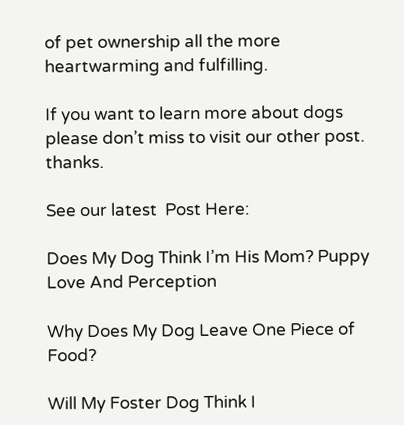of pet ownership all the more heartwarming and fulfilling.

If you want to learn more about dogs please don’t miss to visit our other post. thanks.

See our latest  Post Here:

Does My Dog Think I’m His Mom? Puppy Love And Perception

Why Does My Dog Leave One Piece of Food?

Will My Foster Dog Think I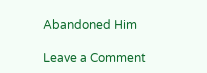Abandoned Him

Leave a Comment